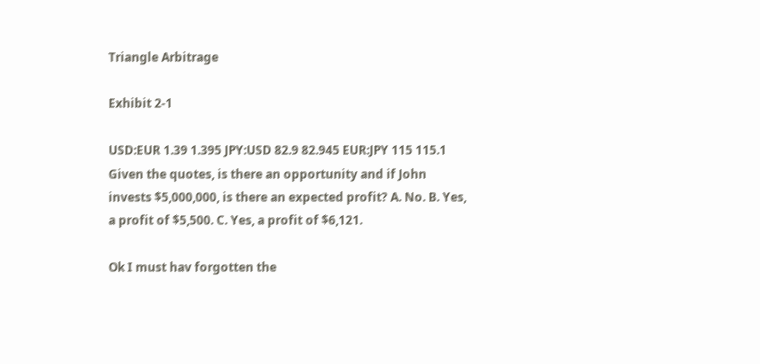Triangle Arbitrage

Exhibit 2-1

USD:EUR 1.39 1.395 JPY:USD 82.9 82.945 EUR:JPY 115 115.1 Given the quotes, is there an opportunity and if John invests $5,000,000, is there an expected profit? A. No. B. Yes, a profit of $5,500. C. Yes, a profit of $6,121.

Ok I must hav forgotten the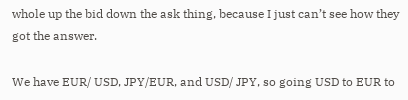whole up the bid down the ask thing, because I just can’t see how they got the answer.

We have EUR/ USD, JPY/EUR, and USD/ JPY, so going USD to EUR to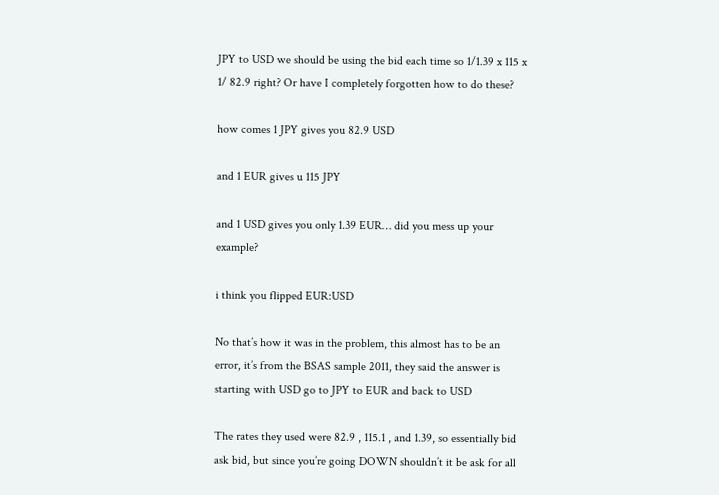JPY to USD we should be using the bid each time so 1/1.39 x 115 x 1/ 82.9 right? Or have I completely forgotten how to do these?

how comes 1 JPY gives you 82.9 USD

and 1 EUR gives u 115 JPY

and 1 USD gives you only 1.39 EUR… did you mess up your example?

i think you flipped EUR:USD

No that’s how it was in the problem, this almost has to be an error, it’s from the BSAS sample 2011, they said the answer is starting with USD go to JPY to EUR and back to USD

The rates they used were 82.9 , 115.1 , and 1.39, so essentially bid ask bid, but since you’re going DOWN shouldn’t it be ask for all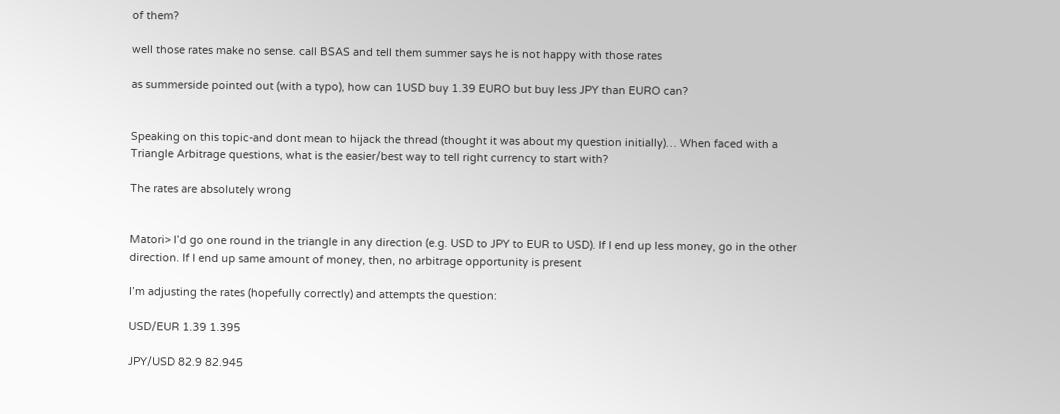of them?

well those rates make no sense. call BSAS and tell them summer says he is not happy with those rates

as summerside pointed out (with a typo), how can 1USD buy 1.39 EURO but buy less JPY than EURO can?


Speaking on this topic-and dont mean to hijack the thread (thought it was about my question initially)… When faced with a Triangle Arbitrage questions, what is the easier/best way to tell right currency to start with?

The rates are absolutely wrong


Matori> I’d go one round in the triangle in any direction (e.g. USD to JPY to EUR to USD). If I end up less money, go in the other direction. If I end up same amount of money, then, no arbitrage opportunity is present

I’m adjusting the rates (hopefully correctly) and attempts the question:

USD/EUR 1.39 1.395

JPY/USD 82.9 82.945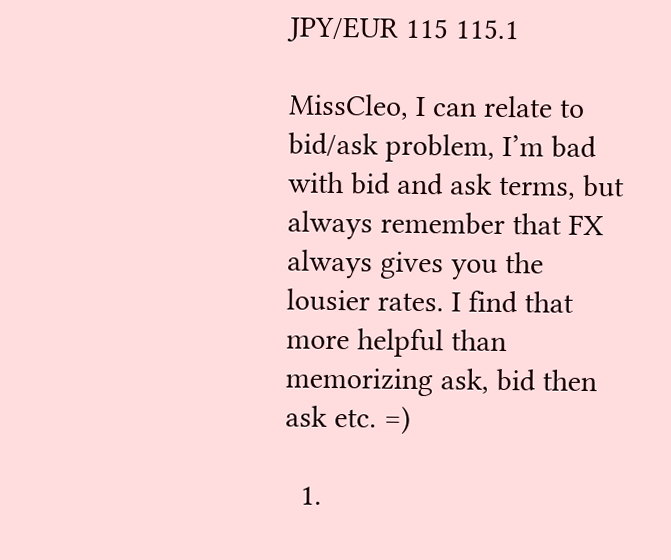JPY/EUR 115 115.1

MissCleo, I can relate to bid/ask problem, I’m bad with bid and ask terms, but always remember that FX always gives you the lousier rates. I find that more helpful than memorizing ask, bid then ask etc. =)

  1.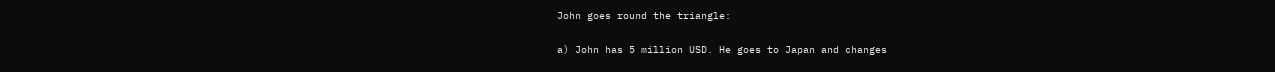John goes round the triangle:

a) John has 5 million USD. He goes to Japan and changes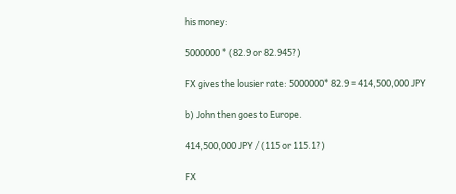his money:

5000000 * (82.9 or 82.945?)

FX gives the lousier rate: 5000000* 82.9 = 414,500,000 JPY

b) John then goes to Europe.

414,500,000 JPY / (115 or 115.1?)

FX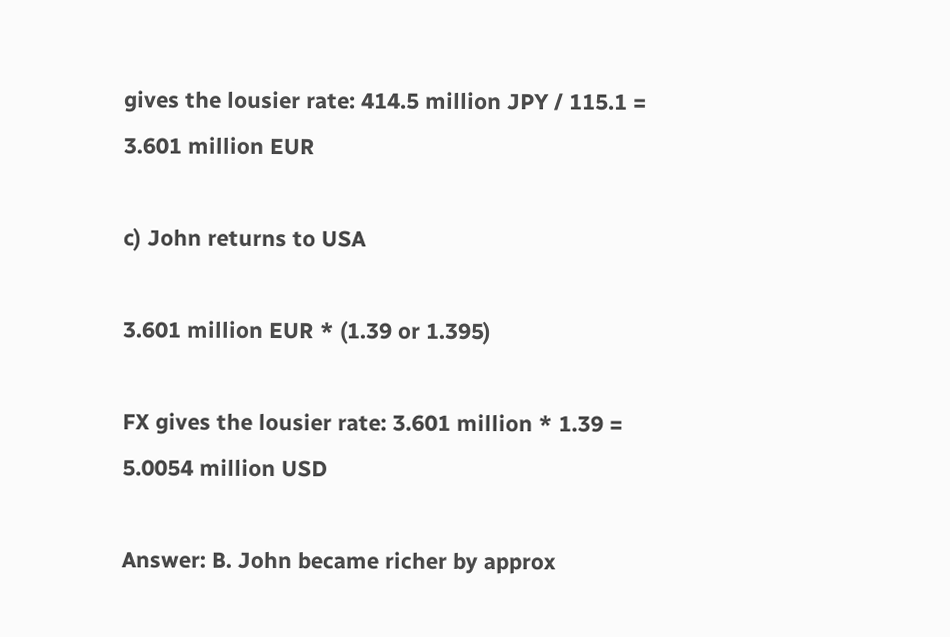gives the lousier rate: 414.5 million JPY / 115.1 = 3.601 million EUR

c) John returns to USA

3.601 million EUR * (1.39 or 1.395)

FX gives the lousier rate: 3.601 million * 1.39 = 5.0054 million USD

Answer: B. John became richer by approx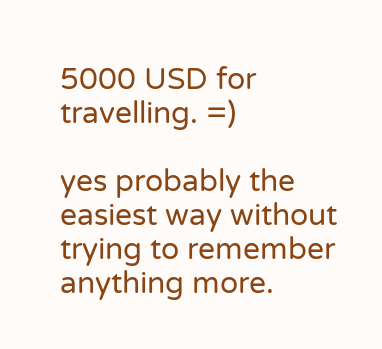5000 USD for travelling. =)

yes probably the easiest way without trying to remember anything more.